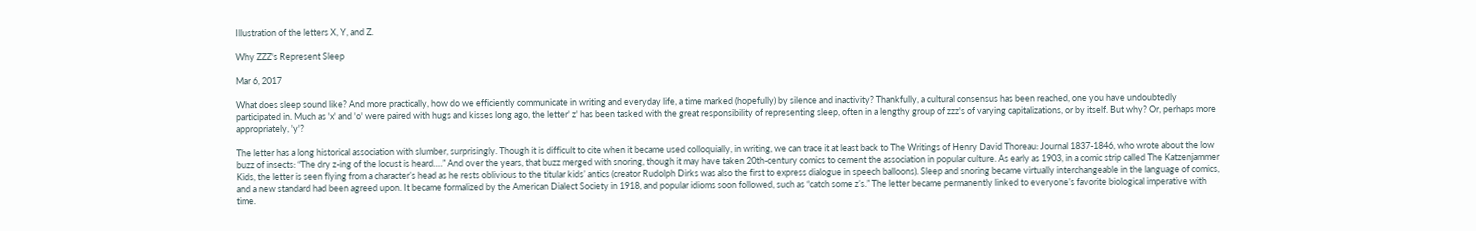Illustration of the letters X, Y, and Z.

Why ZZZ's Represent Sleep

Mar 6, 2017

What does sleep sound like? And more practically, how do we efficiently communicate in writing and everyday life, a time marked (hopefully) by silence and inactivity? Thankfully, a cultural consensus has been reached, one you have undoubtedly participated in. Much as 'x' and 'o' were paired with hugs and kisses long ago, the letter' z' has been tasked with the great responsibility of representing sleep, often in a lengthy group of zzz's of varying capitalizations, or by itself. But why? Or, perhaps more appropriately, 'y'?

The letter has a long historical association with slumber, surprisingly. Though it is difficult to cite when it became used colloquially, in writing, we can trace it at least back to The Writings of Henry David Thoreau: Journal 1837-1846, who wrote about the low buzz of insects: “The dry z-ing of the locust is heard….” And over the years, that buzz merged with snoring, though it may have taken 20th-century comics to cement the association in popular culture. As early as 1903, in a comic strip called The Katzenjammer Kids, the letter is seen flying from a character’s head as he rests oblivious to the titular kids’ antics (creator Rudolph Dirks was also the first to express dialogue in speech balloons). Sleep and snoring became virtually interchangeable in the language of comics, and a new standard had been agreed upon. It became formalized by the American Dialect Society in 1918, and popular idioms soon followed, such as “catch some z’s.” The letter became permanently linked to everyone’s favorite biological imperative with time.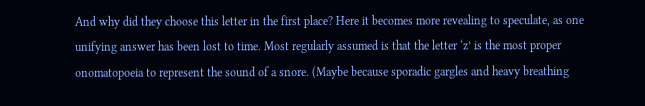And why did they choose this letter in the first place? Here it becomes more revealing to speculate, as one unifying answer has been lost to time. Most regularly assumed is that the letter ‘z’ is the most proper onomatopoeia to represent the sound of a snore. (Maybe because sporadic gargles and heavy breathing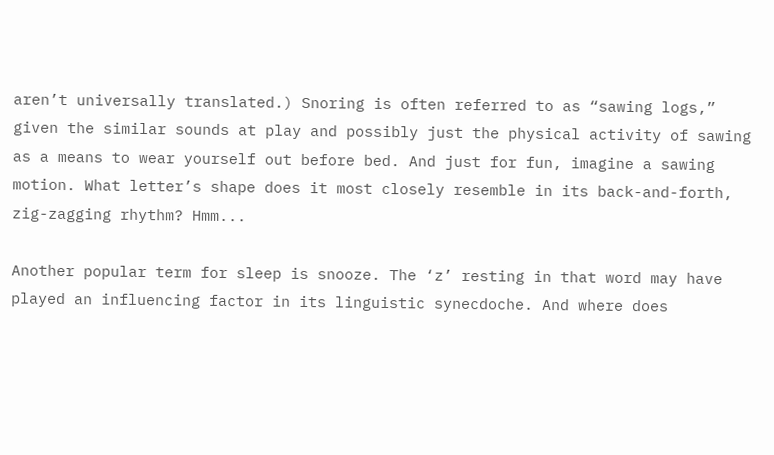aren’t universally translated.) Snoring is often referred to as “sawing logs,” given the similar sounds at play and possibly just the physical activity of sawing as a means to wear yourself out before bed. And just for fun, imagine a sawing motion. What letter’s shape does it most closely resemble in its back-and-forth, zig-zagging rhythm? Hmm...

Another popular term for sleep is snooze. The ‘z’ resting in that word may have played an influencing factor in its linguistic synecdoche. And where does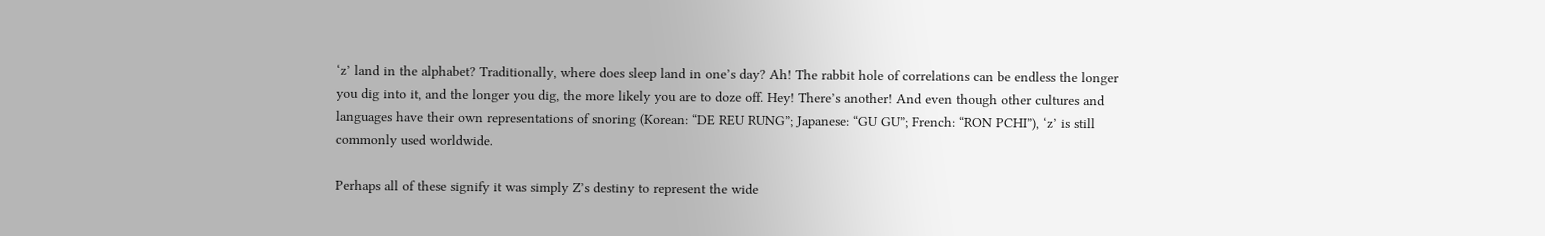‘z’ land in the alphabet? Traditionally, where does sleep land in one’s day? Ah! The rabbit hole of correlations can be endless the longer you dig into it, and the longer you dig, the more likely you are to doze off. Hey! There’s another! And even though other cultures and languages have their own representations of snoring (Korean: “DE REU RUNG”; Japanese: “GU GU”; French: “RON PCHI”), ‘z’ is still commonly used worldwide.

Perhaps all of these signify it was simply Z’s destiny to represent the wide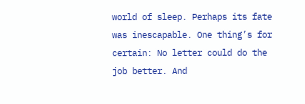world of sleep. Perhaps its fate was inescapable. One thing’s for certain: No letter could do the job better. And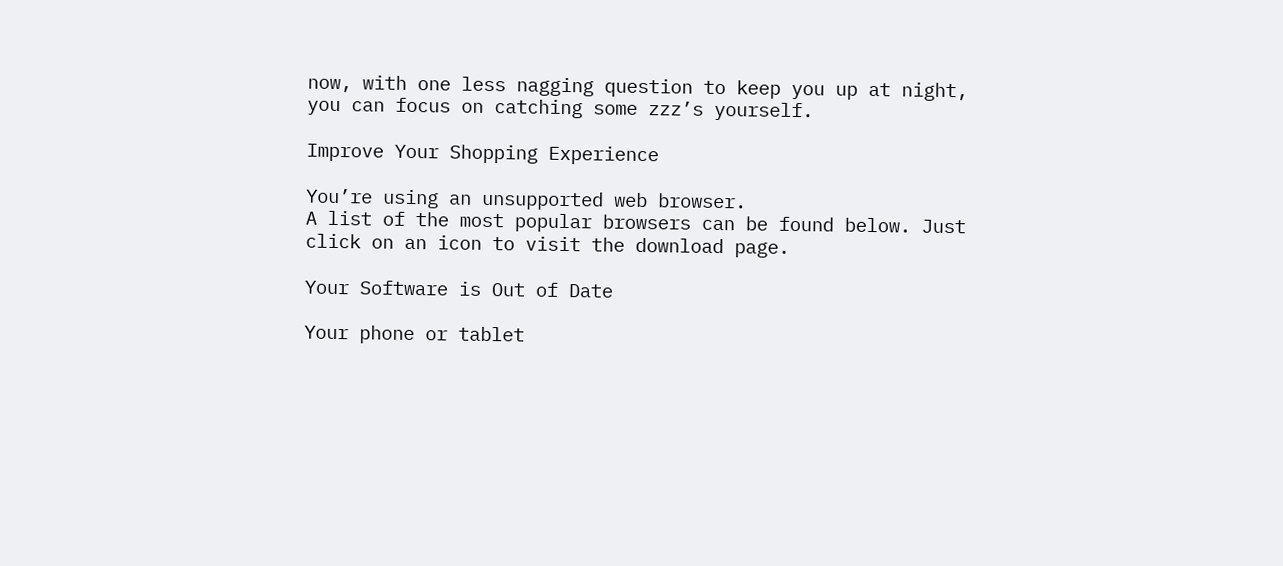now, with one less nagging question to keep you up at night, you can focus on catching some zzz’s yourself.

Improve Your Shopping Experience

You’re using an unsupported web browser.
A list of the most popular browsers can be found below. Just click on an icon to visit the download page.

Your Software is Out of Date

Your phone or tablet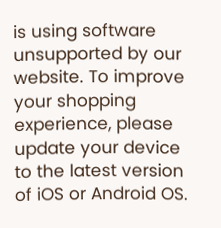is using software unsupported by our website. To improve your shopping experience, please update your device to the latest version of iOS or Android OS.